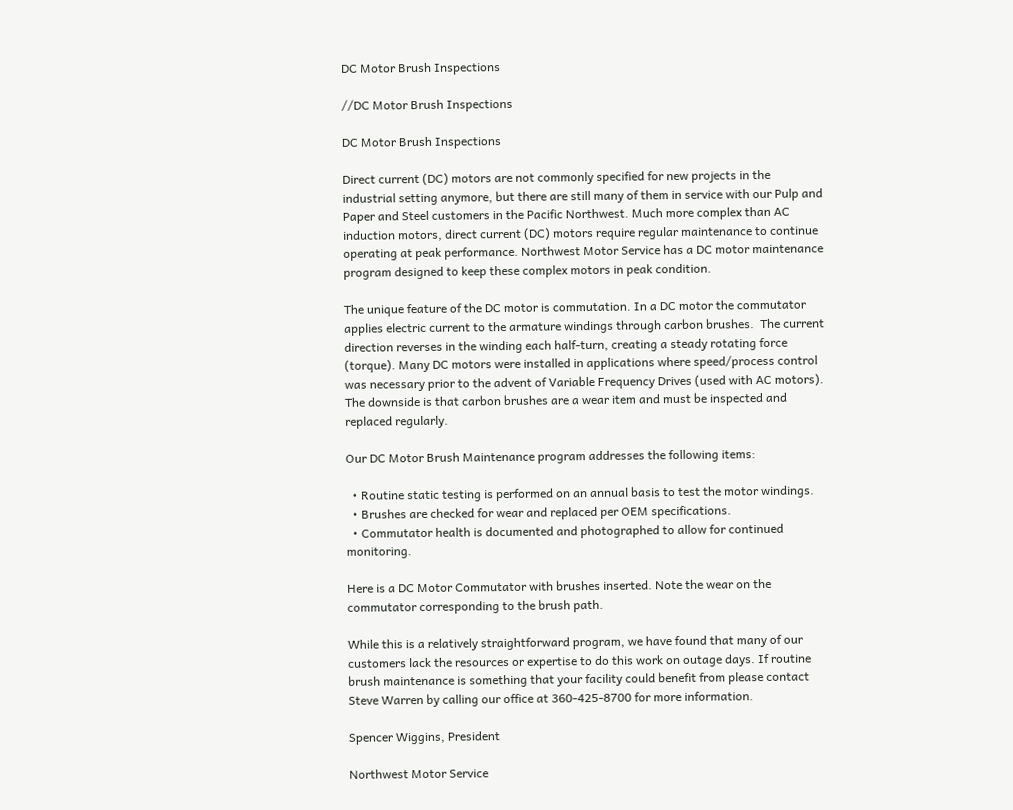DC Motor Brush Inspections

//DC Motor Brush Inspections

DC Motor Brush Inspections

Direct current (DC) motors are not commonly specified for new projects in the industrial setting anymore, but there are still many of them in service with our Pulp and Paper and Steel customers in the Pacific Northwest. Much more complex than AC induction motors, direct current (DC) motors require regular maintenance to continue operating at peak performance. Northwest Motor Service has a DC motor maintenance program designed to keep these complex motors in peak condition.

The unique feature of the DC motor is commutation. In a DC motor the commutator applies electric current to the armature windings through carbon brushes.  The current direction reverses in the winding each half-turn, creating a steady rotating force (torque). Many DC motors were installed in applications where speed/process control was necessary prior to the advent of Variable Frequency Drives (used with AC motors). The downside is that carbon brushes are a wear item and must be inspected and replaced regularly.

Our DC Motor Brush Maintenance program addresses the following items:

  • Routine static testing is performed on an annual basis to test the motor windings.
  • Brushes are checked for wear and replaced per OEM specifications.
  • Commutator health is documented and photographed to allow for continued monitoring.

Here is a DC Motor Commutator with brushes inserted. Note the wear on the commutator corresponding to the brush path.

While this is a relatively straightforward program, we have found that many of our customers lack the resources or expertise to do this work on outage days. If routine brush maintenance is something that your facility could benefit from please contact Steve Warren by calling our office at 360-425-8700 for more information.

Spencer Wiggins, President

Northwest Motor Service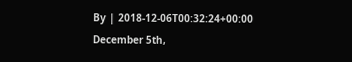By | 2018-12-06T00:32:24+00:00 December 5th,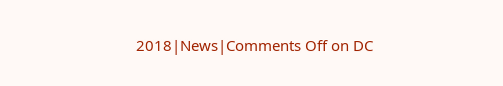2018|News|Comments Off on DC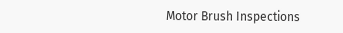Motor Brush Inspections